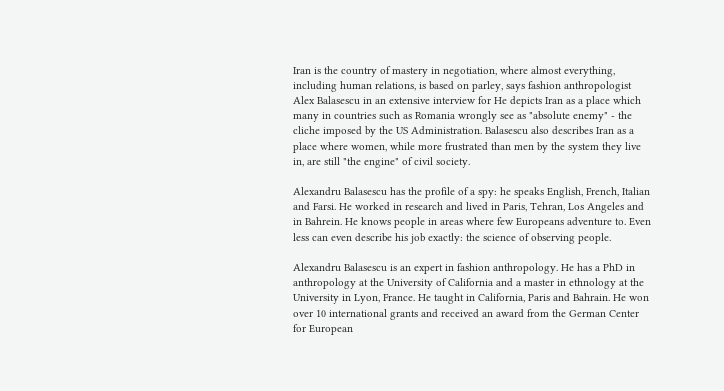Iran is the country of mastery in negotiation, where almost everything, including human relations, is based on parley, says fashion anthropologist Alex Balasescu in an extensive interview for He depicts Iran as a place which many in countries such as Romania wrongly see as "absolute enemy" - the cliche imposed by the US Administration. Balasescu also describes Iran as a place where women, while more frustrated than men by the system they live in, are still "the engine" of civil society.

Alexandru Balasescu has the profile of a spy: he speaks English, French, Italian and Farsi. He worked in research and lived in Paris, Tehran, Los Angeles and in Bahrein. He knows people in areas where few Europeans adventure to. Even less can even describe his job exactly: the science of observing people.

Alexandru Balasescu is an expert in fashion anthropology. He has a PhD in anthropology at the University of California and a master in ethnology at the University in Lyon, France. He taught in California, Paris and Bahrain. He won over 10 international grants and received an award from the German Center for European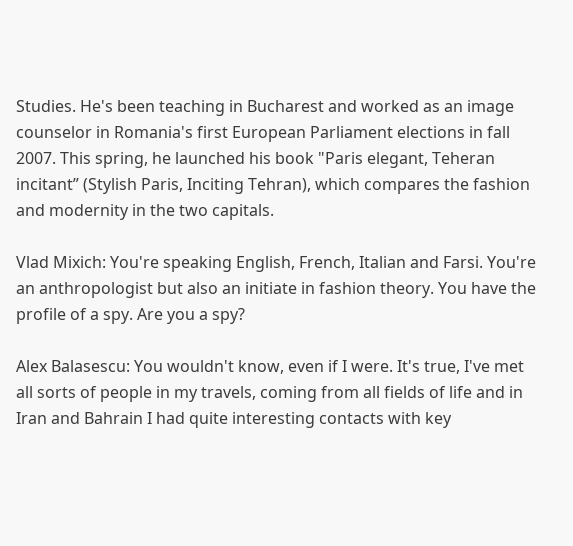Studies. He's been teaching in Bucharest and worked as an image counselor in Romania's first European Parliament elections in fall 2007. This spring, he launched his book "Paris elegant, Teheran incitant” (Stylish Paris, Inciting Tehran), which compares the fashion and modernity in the two capitals.

Vlad Mixich: You're speaking English, French, Italian and Farsi. You're an anthropologist but also an initiate in fashion theory. You have the profile of a spy. Are you a spy?

Alex Balasescu: You wouldn't know, even if I were. It's true, I've met all sorts of people in my travels, coming from all fields of life and in Iran and Bahrain I had quite interesting contacts with key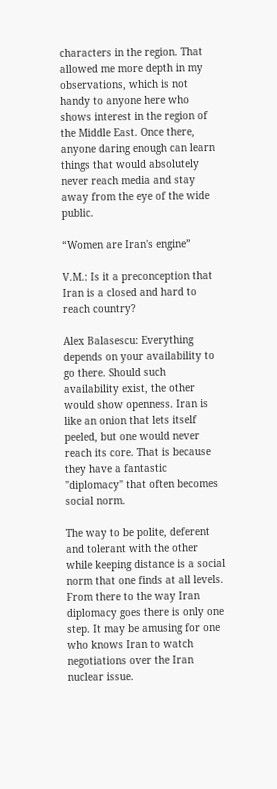characters in the region. That allowed me more depth in my observations, which is not handy to anyone here who shows interest in the region of the Middle East. Once there, anyone daring enough can learn things that would absolutely never reach media and stay away from the eye of the wide public.

“Women are Iran's engine”

V.M.: Is it a preconception that Iran is a closed and hard to reach country?

Alex Balasescu: Everything depends on your availability to go there. Should such availability exist, the other would show openness. Iran is like an onion that lets itself peeled, but one would never reach its core. That is because they have a fantastic "diplomacy" that often becomes social norm.

The way to be polite, deferent and tolerant with the other while keeping distance is a social norm that one finds at all levels. From there to the way Iran diplomacy goes there is only one step. It may be amusing for one who knows Iran to watch negotiations over the Iran nuclear issue.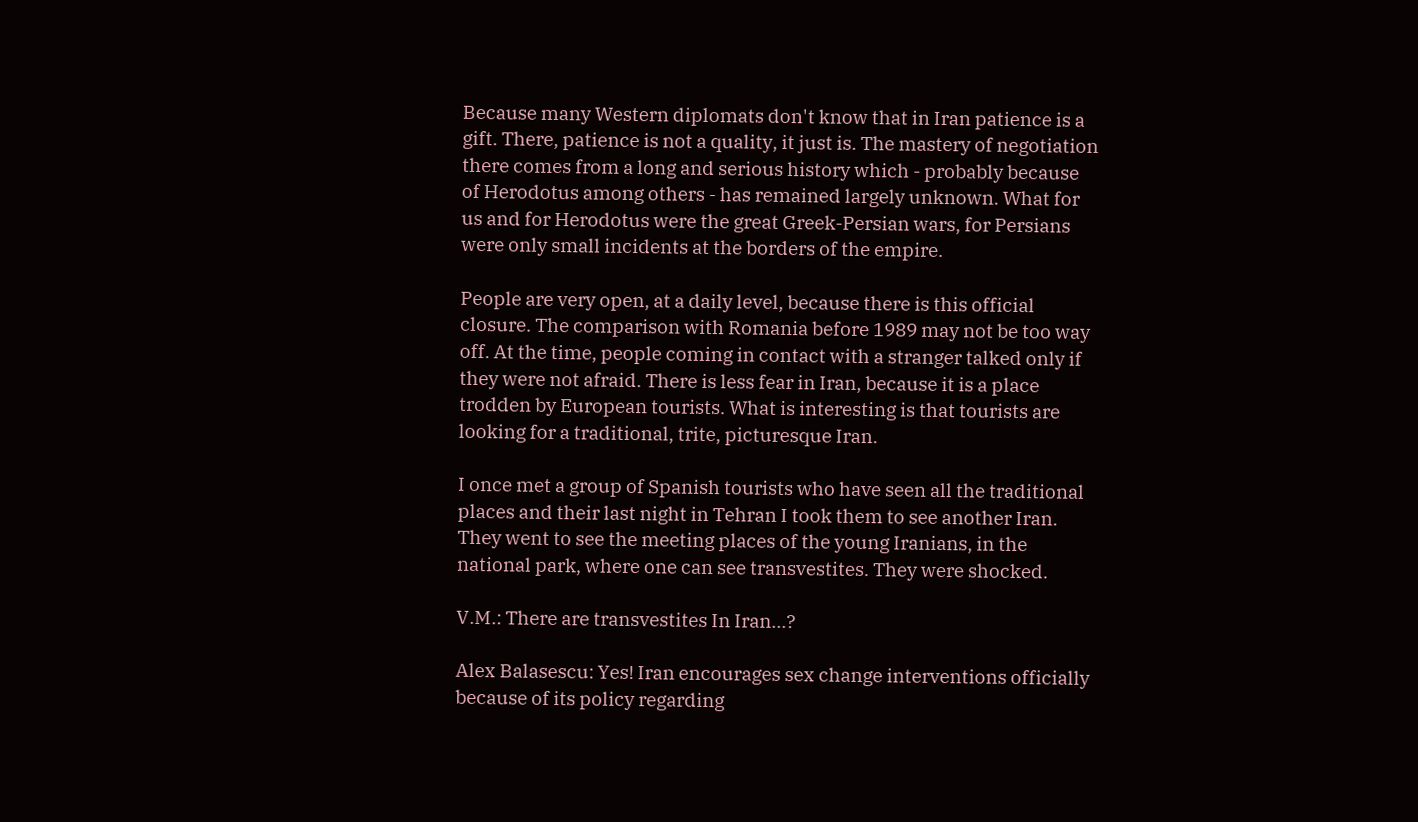Because many Western diplomats don't know that in Iran patience is a gift. There, patience is not a quality, it just is. The mastery of negotiation there comes from a long and serious history which - probably because of Herodotus among others - has remained largely unknown. What for us and for Herodotus were the great Greek-Persian wars, for Persians were only small incidents at the borders of the empire.

People are very open, at a daily level, because there is this official closure. The comparison with Romania before 1989 may not be too way off. At the time, people coming in contact with a stranger talked only if they were not afraid. There is less fear in Iran, because it is a place trodden by European tourists. What is interesting is that tourists are looking for a traditional, trite, picturesque Iran.

I once met a group of Spanish tourists who have seen all the traditional places and their last night in Tehran I took them to see another Iran. They went to see the meeting places of the young Iranians, in the national park, where one can see transvestites. They were shocked.

V.M.: There are transvestites In Iran...?

Alex Balasescu: Yes! Iran encourages sex change interventions officially because of its policy regarding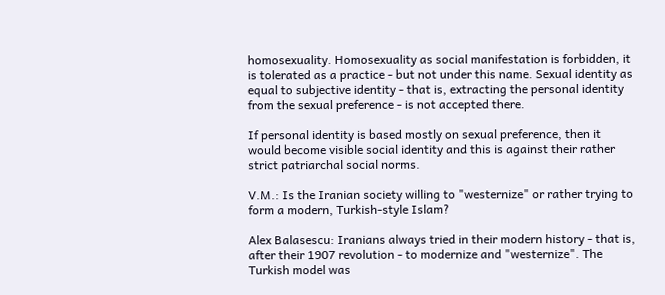homosexuality. Homosexuality as social manifestation is forbidden, it is tolerated as a practice - but not under this name. Sexual identity as equal to subjective identity - that is, extracting the personal identity from the sexual preference - is not accepted there.

If personal identity is based mostly on sexual preference, then it would become visible social identity and this is against their rather strict patriarchal social norms.

V.M.: Is the Iranian society willing to "westernize" or rather trying to form a modern, Turkish-style Islam?

Alex Balasescu: Iranians always tried in their modern history - that is, after their 1907 revolution - to modernize and "westernize". The Turkish model was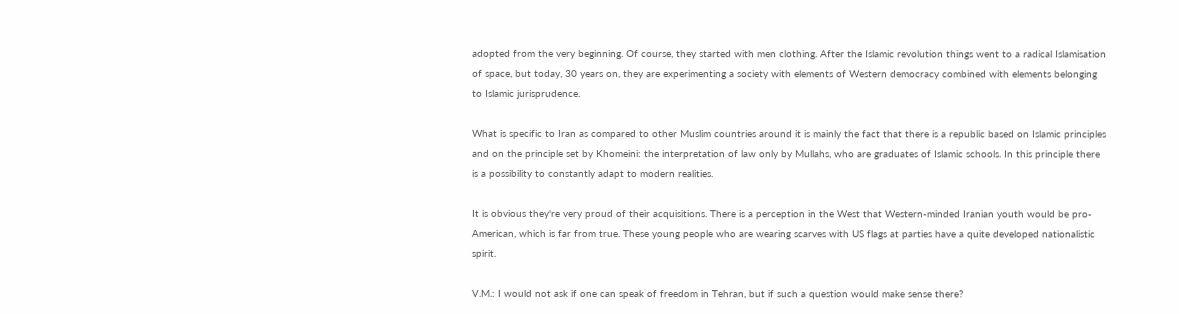adopted from the very beginning. Of course, they started with men clothing. After the Islamic revolution things went to a radical Islamisation of space, but today, 30 years on, they are experimenting a society with elements of Western democracy combined with elements belonging to Islamic jurisprudence.

What is specific to Iran as compared to other Muslim countries around it is mainly the fact that there is a republic based on Islamic principles and on the principle set by Khomeini: the interpretation of law only by Mullahs, who are graduates of Islamic schools. In this principle there is a possibility to constantly adapt to modern realities.

It is obvious they're very proud of their acquisitions. There is a perception in the West that Western-minded Iranian youth would be pro-American, which is far from true. These young people who are wearing scarves with US flags at parties have a quite developed nationalistic spirit.

V.M.: I would not ask if one can speak of freedom in Tehran, but if such a question would make sense there?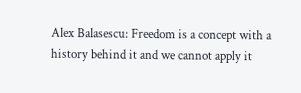Alex Balasescu: Freedom is a concept with a history behind it and we cannot apply it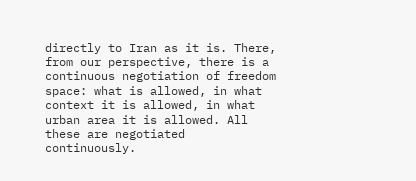directly to Iran as it is. There, from our perspective, there is a continuous negotiation of freedom space: what is allowed, in what context it is allowed, in what urban area it is allowed. All these are negotiated continuously.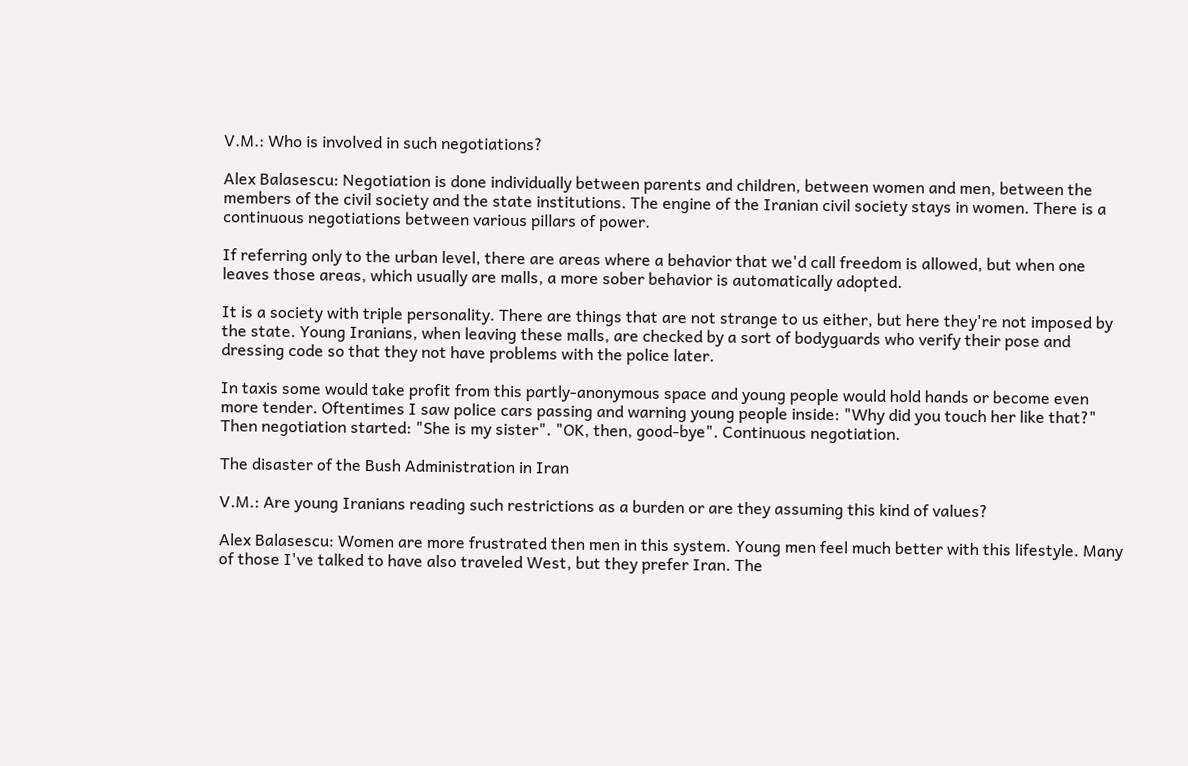V.M.: Who is involved in such negotiations?

Alex Balasescu: Negotiation is done individually between parents and children, between women and men, between the members of the civil society and the state institutions. The engine of the Iranian civil society stays in women. There is a continuous negotiations between various pillars of power.

If referring only to the urban level, there are areas where a behavior that we'd call freedom is allowed, but when one leaves those areas, which usually are malls, a more sober behavior is automatically adopted.

It is a society with triple personality. There are things that are not strange to us either, but here they're not imposed by the state. Young Iranians, when leaving these malls, are checked by a sort of bodyguards who verify their pose and dressing code so that they not have problems with the police later.

In taxis some would take profit from this partly-anonymous space and young people would hold hands or become even more tender. Oftentimes I saw police cars passing and warning young people inside: "Why did you touch her like that?" Then negotiation started: "She is my sister". "OK, then, good-bye". Continuous negotiation.

The disaster of the Bush Administration in Iran

V.M.: Are young Iranians reading such restrictions as a burden or are they assuming this kind of values?

Alex Balasescu: Women are more frustrated then men in this system. Young men feel much better with this lifestyle. Many of those I've talked to have also traveled West, but they prefer Iran. The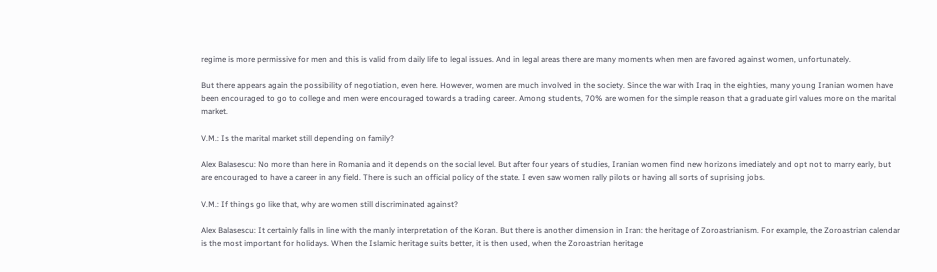regime is more permissive for men and this is valid from daily life to legal issues. And in legal areas there are many moments when men are favored against women, unfortunately.

But there appears again the possibility of negotiation, even here. However, women are much involved in the society. Since the war with Iraq in the eighties, many young Iranian women have been encouraged to go to college and men were encouraged towards a trading career. Among students, 70% are women for the simple reason that a graduate girl values more on the marital market.

V.M.: Is the marital market still depending on family?

Alex Balasescu: No more than here in Romania and it depends on the social level. But after four years of studies, Iranian women find new horizons imediately and opt not to marry early, but are encouraged to have a career in any field. There is such an official policy of the state. I even saw women rally pilots or having all sorts of suprising jobs.

V.M.: If things go like that, why are women still discriminated against?

Alex Balasescu: It certainly falls in line with the manly interpretation of the Koran. But there is another dimension in Iran: the heritage of Zoroastrianism. For example, the Zoroastrian calendar is the most important for holidays. When the Islamic heritage suits better, it is then used, when the Zoroastrian heritage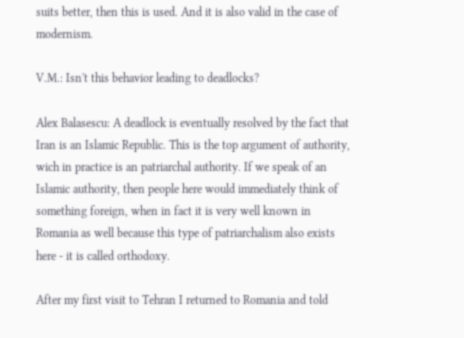suits better, then this is used. And it is also valid in the case of modernism.

V.M.: Isn't this behavior leading to deadlocks?

Alex Balasescu: A deadlock is eventually resolved by the fact that Iran is an Islamic Republic. This is the top argument of authority, wich in practice is an patriarchal authority. If we speak of an Islamic authority, then people here would immediately think of something foreign, when in fact it is very well known in Romania as well because this type of patriarchalism also exists here - it is called orthodoxy.

After my first visit to Tehran I returned to Romania and told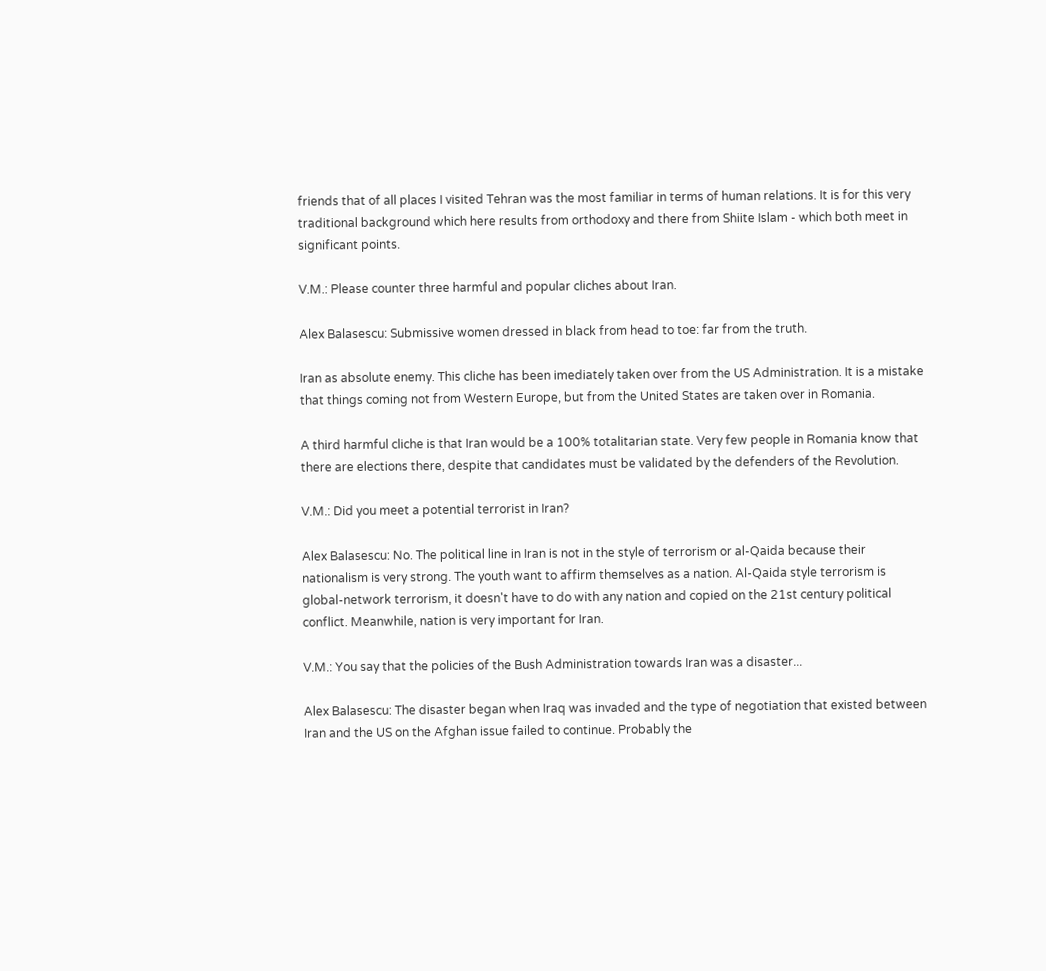friends that of all places I visited Tehran was the most familiar in terms of human relations. It is for this very traditional background which here results from orthodoxy and there from Shiite Islam - which both meet in significant points.

V.M.: Please counter three harmful and popular cliches about Iran.

Alex Balasescu: Submissive women dressed in black from head to toe: far from the truth.

Iran as absolute enemy. This cliche has been imediately taken over from the US Administration. It is a mistake that things coming not from Western Europe, but from the United States are taken over in Romania.

A third harmful cliche is that Iran would be a 100% totalitarian state. Very few people in Romania know that there are elections there, despite that candidates must be validated by the defenders of the Revolution.

V.M.: Did you meet a potential terrorist in Iran?

Alex Balasescu: No. The political line in Iran is not in the style of terrorism or al-Qaida because their nationalism is very strong. The youth want to affirm themselves as a nation. Al-Qaida style terrorism is global-network terrorism, it doesn't have to do with any nation and copied on the 21st century political conflict. Meanwhile, nation is very important for Iran.

V.M.: You say that the policies of the Bush Administration towards Iran was a disaster...

Alex Balasescu: The disaster began when Iraq was invaded and the type of negotiation that existed between Iran and the US on the Afghan issue failed to continue. Probably the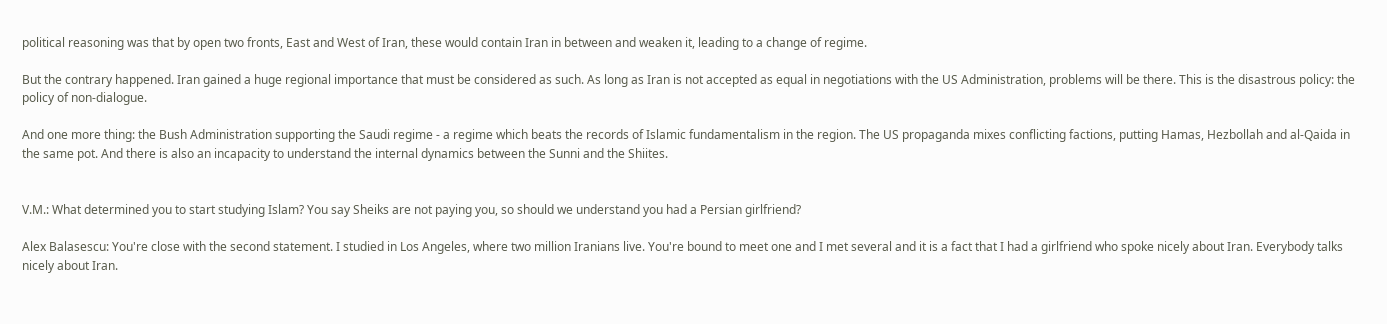political reasoning was that by open two fronts, East and West of Iran, these would contain Iran in between and weaken it, leading to a change of regime.

But the contrary happened. Iran gained a huge regional importance that must be considered as such. As long as Iran is not accepted as equal in negotiations with the US Administration, problems will be there. This is the disastrous policy: the policy of non-dialogue.

And one more thing: the Bush Administration supporting the Saudi regime - a regime which beats the records of Islamic fundamentalism in the region. The US propaganda mixes conflicting factions, putting Hamas, Hezbollah and al-Qaida in the same pot. And there is also an incapacity to understand the internal dynamics between the Sunni and the Shiites.


V.M.: What determined you to start studying Islam? You say Sheiks are not paying you, so should we understand you had a Persian girlfriend?

Alex Balasescu: You're close with the second statement. I studied in Los Angeles, where two million Iranians live. You're bound to meet one and I met several and it is a fact that I had a girlfriend who spoke nicely about Iran. Everybody talks nicely about Iran.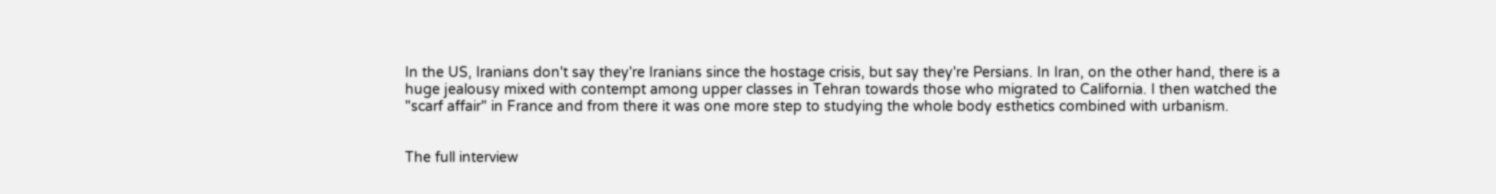In the US, Iranians don't say they're Iranians since the hostage crisis, but say they're Persians. In Iran, on the other hand, there is a huge jealousy mixed with contempt among upper classes in Tehran towards those who migrated to California. I then watched the "scarf affair" in France and from there it was one more step to studying the whole body esthetics combined with urbanism.


The full interview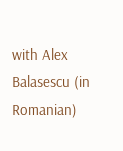with Alex Balasescu (in Romanian)